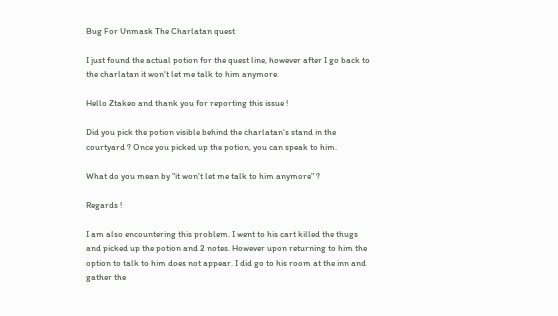Bug For Unmask The Charlatan quest

I just found the actual potion for the quest line, however after I go back to the charlatan it won't let me talk to him anymore.

Hello Ztakeo and thank you for reporting this issue !

Did you pick the potion visible behind the charlatan's stand in the courtyard ? Once you picked up the potion, you can speak to him.

What do you mean by "it won't let me talk to him anymore" ?

Regards !

I am also encountering this problem. I went to his cart killed the thugs and picked up the potion and 2 notes. However upon returning to him the option to talk to him does not appear. I did go to his room at the inn and gather the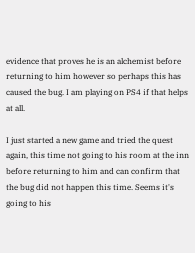evidence that proves he is an alchemist before returning to him however so perhaps this has caused the bug. I am playing on PS4 if that helps at all.

I just started a new game and tried the quest again, this time not going to his room at the inn before returning to him and can confirm that the bug did not happen this time. Seems it's going to his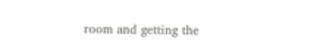room and getting the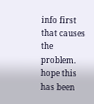info first that causes the problem. hope this has been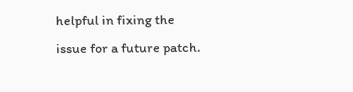helpful in fixing the issue for a future patch.